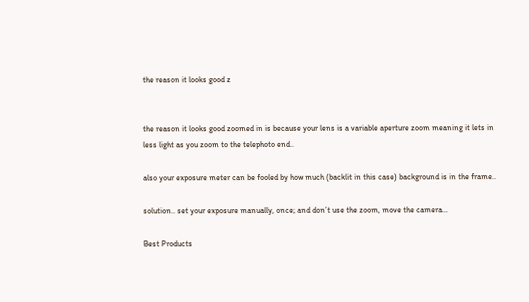the reason it looks good z


the reason it looks good zoomed in is because your lens is a variable aperture zoom meaning it lets in less light as you zoom to the telephoto end..

also your exposure meter can be fooled by how much (backlit in this case) background is in the frame..

solution.. set your exposure manually, once; and don’t use the zoom, move the camera…

Best Products